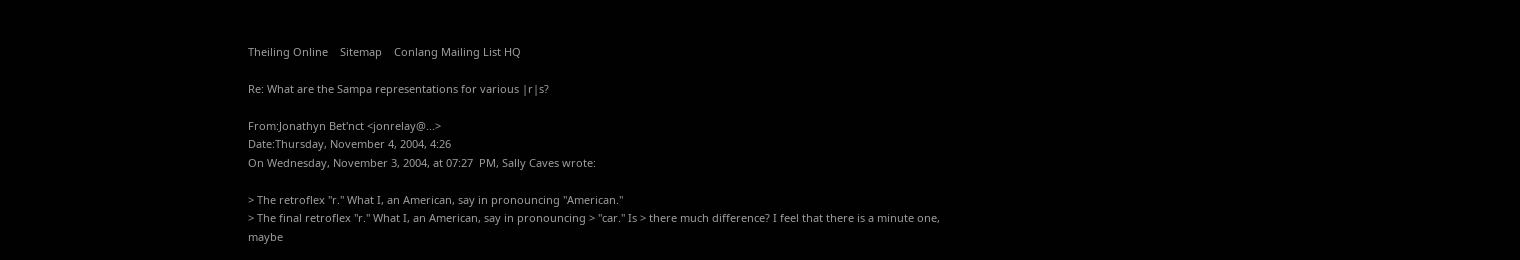Theiling Online    Sitemap    Conlang Mailing List HQ

Re: What are the Sampa representations for various |r|s?

From:Jonathyn Bet'nct <jonrelay@...>
Date:Thursday, November 4, 2004, 4:26
On Wednesday, November 3, 2004, at 07:27  PM, Sally Caves wrote:

> The retroflex "r." What I, an American, say in pronouncing "American."
> The final retroflex "r." What I, an American, say in pronouncing > "car." Is > there much difference? I feel that there is a minute one, maybe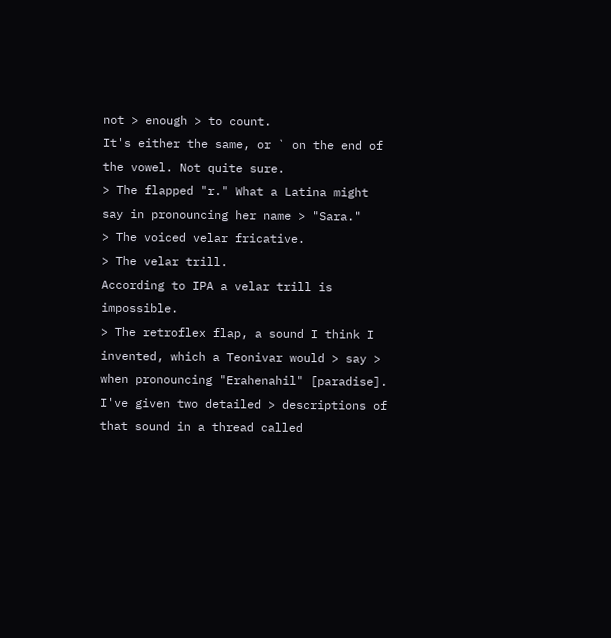not > enough > to count.
It's either the same, or ` on the end of the vowel. Not quite sure.
> The flapped "r." What a Latina might say in pronouncing her name > "Sara."
> The voiced velar fricative.
> The velar trill.
According to IPA a velar trill is impossible.
> The retroflex flap, a sound I think I invented, which a Teonivar would > say > when pronouncing "Erahenahil" [paradise]. I've given two detailed > descriptions of that sound in a thread called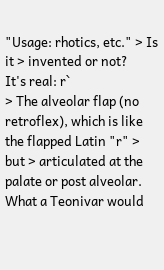"Usage: rhotics, etc." > Is it > invented or not?
It's real: r`
> The alveolar flap (no retroflex), which is like the flapped Latin "r" > but > articulated at the palate or post alveolar. What a Teonivar would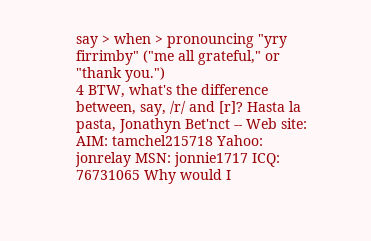say > when > pronouncing "yry firrimby" ("me all grateful," or "thank you.")
4 BTW, what's the difference between, say, /r/ and [r]? Hasta la pasta, Jonathyn Bet'nct -- Web site: AIM: tamchel215718 Yahoo: jonrelay MSN: jonnie1717 ICQ: 76731065 Why would I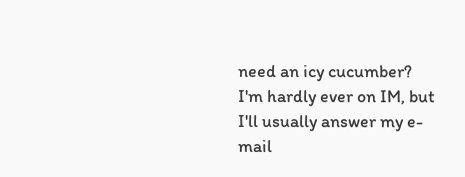need an icy cucumber? I'm hardly ever on IM, but I'll usually answer my e-mail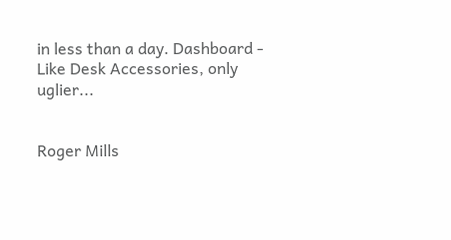in less than a day. Dashboard - Like Desk Accessories, only uglier...


Roger Mills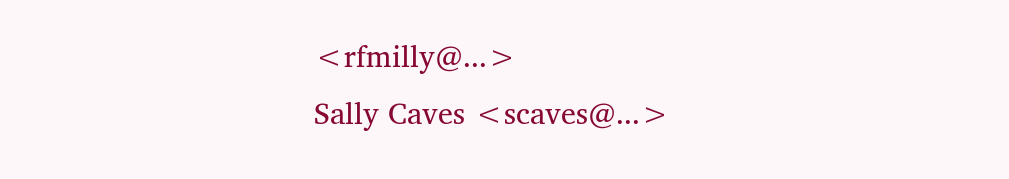<rfmilly@...>
Sally Caves <scaves@...>